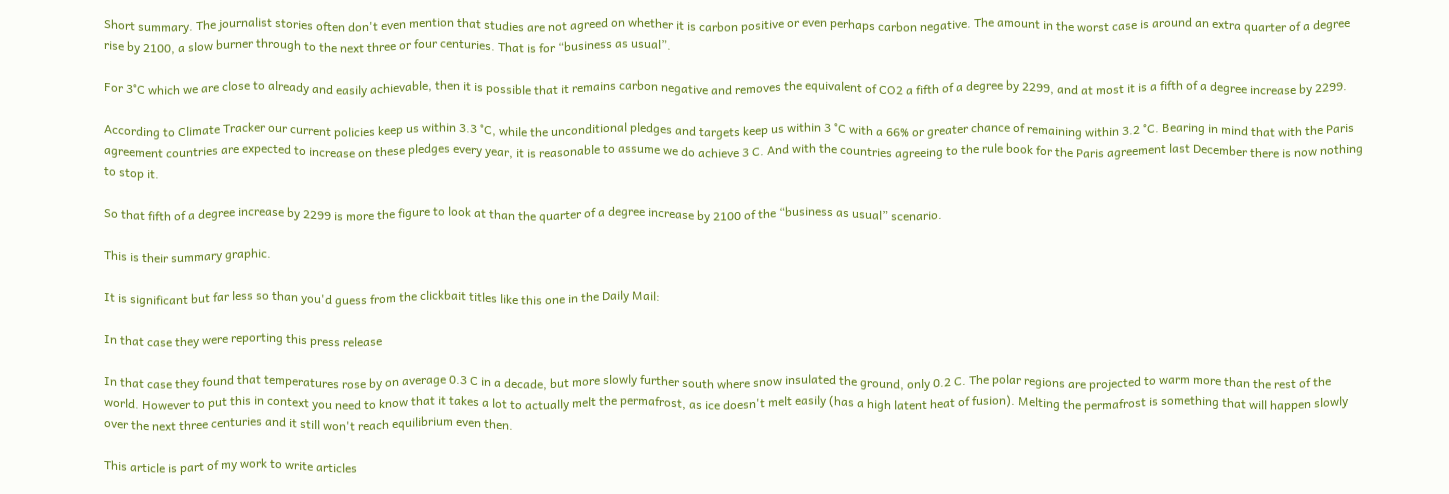Short summary. The journalist stories often don't even mention that studies are not agreed on whether it is carbon positive or even perhaps carbon negative. The amount in the worst case is around an extra quarter of a degree rise by 2100, a slow burner through to the next three or four centuries. That is for “business as usual”.

For 3°C which we are close to already and easily achievable, then it is possible that it remains carbon negative and removes the equivalent of CO2 a fifth of a degree by 2299, and at most it is a fifth of a degree increase by 2299.

According to Climate Tracker our current policies keep us within 3.3 °C, while the unconditional pledges and targets keep us within 3 °C with a 66% or greater chance of remaining within 3.2 °C. Bearing in mind that with the Paris agreement countries are expected to increase on these pledges every year, it is reasonable to assume we do achieve 3 C. And with the countries agreeing to the rule book for the Paris agreement last December there is now nothing to stop it.

So that fifth of a degree increase by 2299 is more the figure to look at than the quarter of a degree increase by 2100 of the “business as usual” scenario.

This is their summary graphic.

It is significant but far less so than you'd guess from the clickbait titles like this one in the Daily Mail:

In that case they were reporting this press release

In that case they found that temperatures rose by on average 0.3 C in a decade, but more slowly further south where snow insulated the ground, only 0.2 C. The polar regions are projected to warm more than the rest of the world. However to put this in context you need to know that it takes a lot to actually melt the permafrost, as ice doesn't melt easily (has a high latent heat of fusion). Melting the permafrost is something that will happen slowly over the next three centuries and it still won't reach equilibrium even then.

This article is part of my work to write articles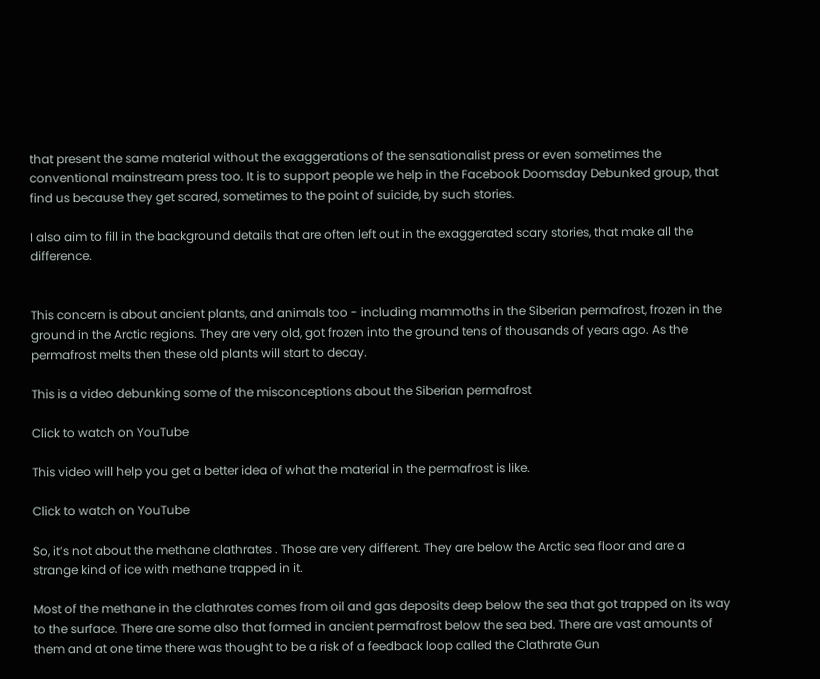that present the same material without the exaggerations of the sensationalist press or even sometimes the conventional mainstream press too. It is to support people we help in the Facebook Doomsday Debunked group, that find us because they get scared, sometimes to the point of suicide, by such stories.

I also aim to fill in the background details that are often left out in the exaggerated scary stories, that make all the difference.


This concern is about ancient plants, and animals too - including mammoths in the Siberian permafrost, frozen in the ground in the Arctic regions. They are very old, got frozen into the ground tens of thousands of years ago. As the permafrost melts then these old plants will start to decay.

This is a video debunking some of the misconceptions about the Siberian permafrost

Click to watch on YouTube

This video will help you get a better idea of what the material in the permafrost is like.

Click to watch on YouTube

So, it’s not about the methane clathrates . Those are very different. They are below the Arctic sea floor and are a strange kind of ice with methane trapped in it.

Most of the methane in the clathrates comes from oil and gas deposits deep below the sea that got trapped on its way to the surface. There are some also that formed in ancient permafrost below the sea bed. There are vast amounts of them and at one time there was thought to be a risk of a feedback loop called the Clathrate Gun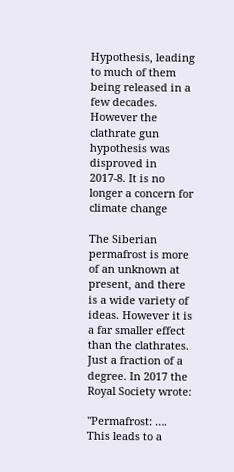Hypothesis, leading to much of them being released in a few decades. However the clathrate gun hypothesis was disproved in 2017-8. It is no longer a concern for climate change

The Siberian permafrost is more of an unknown at present, and there is a wide variety of ideas. However it is a far smaller effect than the clathrates. Just a fraction of a degree. In 2017 the Royal Society wrote:

"Permafrost: …. This leads to a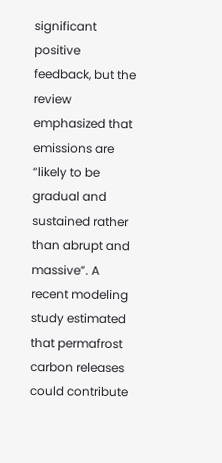significant positive feedback, but the review emphasized that emissions are “likely to be gradual and sustained rather than abrupt and massive”. A recent modeling study estimated that permafrost carbon releases could contribute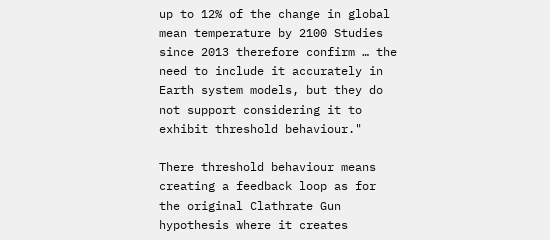up to 12% of the change in global mean temperature by 2100 Studies since 2013 therefore confirm … the need to include it accurately in Earth system models, but they do not support considering it to exhibit threshold behaviour."

There threshold behaviour means creating a feedback loop as for the original Clathrate Gun hypothesis where it creates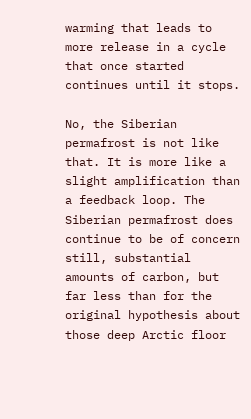warming that leads to more release in a cycle that once started continues until it stops.

No, the Siberian permafrost is not like that. It is more like a slight amplification than a feedback loop. The Siberian permafrost does continue to be of concern still, substantial amounts of carbon, but far less than for the original hypothesis about those deep Arctic floor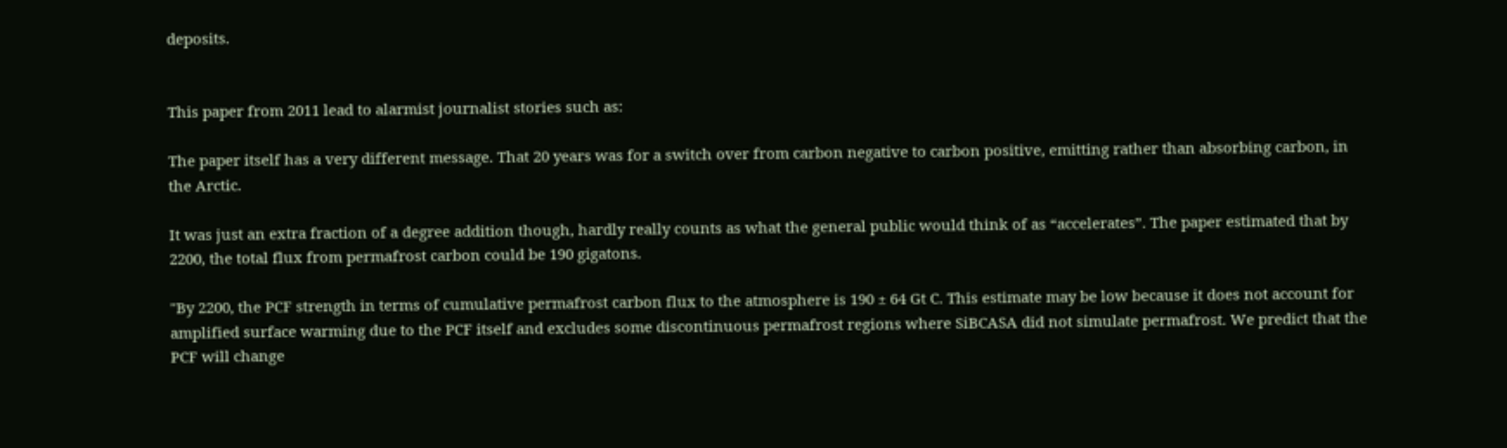deposits.


This paper from 2011 lead to alarmist journalist stories such as:

The paper itself has a very different message. That 20 years was for a switch over from carbon negative to carbon positive, emitting rather than absorbing carbon, in the Arctic.

It was just an extra fraction of a degree addition though, hardly really counts as what the general public would think of as “accelerates”. The paper estimated that by 2200, the total flux from permafrost carbon could be 190 gigatons.

"By 2200, the PCF strength in terms of cumulative permafrost carbon flux to the atmosphere is 190 ± 64 Gt C. This estimate may be low because it does not account for amplified surface warming due to the PCF itself and excludes some discontinuous permafrost regions where SiBCASA did not simulate permafrost. We predict that the PCF will change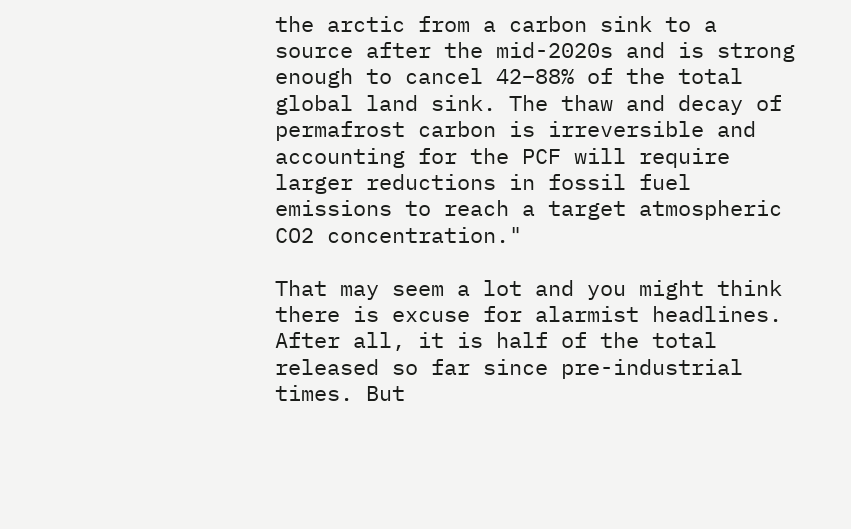the arctic from a carbon sink to a source after the mid-2020s and is strong enough to cancel 42–88% of the total global land sink. The thaw and decay of permafrost carbon is irreversible and accounting for the PCF will require larger reductions in fossil fuel emissions to reach a target atmospheric CO2 concentration."

That may seem a lot and you might think there is excuse for alarmist headlines. After all, it is half of the total released so far since pre-industrial times. But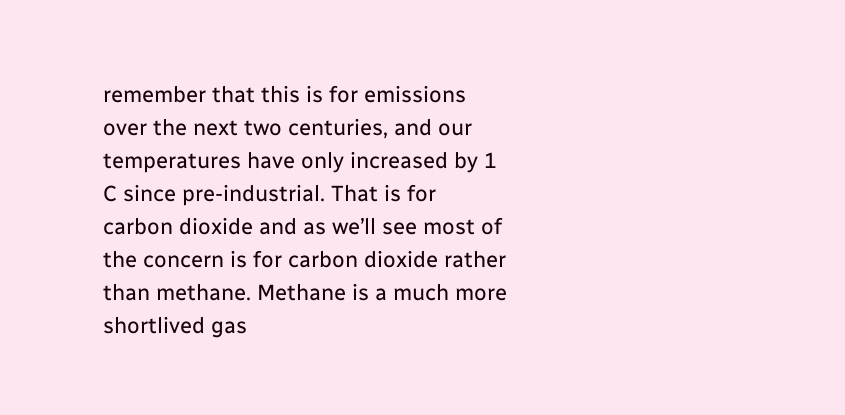remember that this is for emissions over the next two centuries, and our temperatures have only increased by 1 C since pre-industrial. That is for carbon dioxide and as we’ll see most of the concern is for carbon dioxide rather than methane. Methane is a much more shortlived gas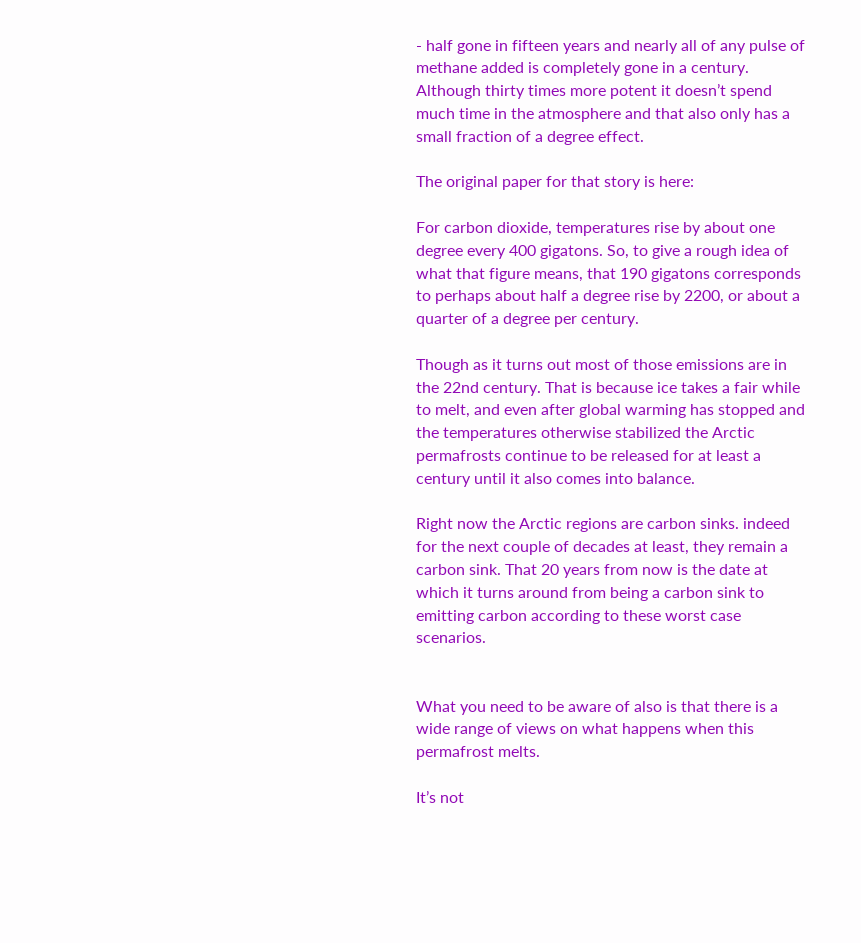- half gone in fifteen years and nearly all of any pulse of methane added is completely gone in a century. Although thirty times more potent it doesn’t spend much time in the atmosphere and that also only has a small fraction of a degree effect.

The original paper for that story is here:

For carbon dioxide, temperatures rise by about one degree every 400 gigatons. So, to give a rough idea of what that figure means, that 190 gigatons corresponds to perhaps about half a degree rise by 2200, or about a quarter of a degree per century.

Though as it turns out most of those emissions are in the 22nd century. That is because ice takes a fair while to melt, and even after global warming has stopped and the temperatures otherwise stabilized the Arctic permafrosts continue to be released for at least a century until it also comes into balance.

Right now the Arctic regions are carbon sinks. indeed for the next couple of decades at least, they remain a carbon sink. That 20 years from now is the date at which it turns around from being a carbon sink to emitting carbon according to these worst case scenarios.


What you need to be aware of also is that there is a wide range of views on what happens when this permafrost melts.

It’s not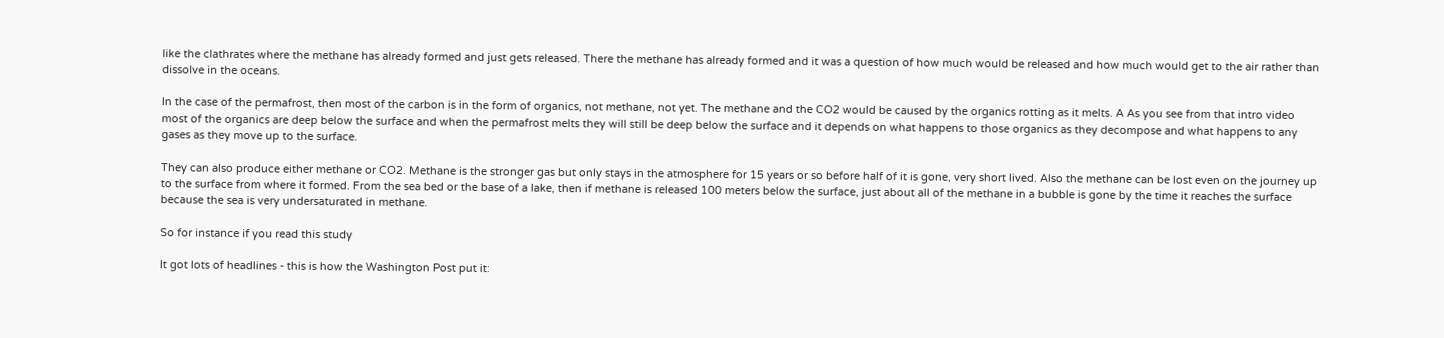like the clathrates where the methane has already formed and just gets released. There the methane has already formed and it was a question of how much would be released and how much would get to the air rather than dissolve in the oceans.

In the case of the permafrost, then most of the carbon is in the form of organics, not methane, not yet. The methane and the CO2 would be caused by the organics rotting as it melts. A As you see from that intro video most of the organics are deep below the surface and when the permafrost melts they will still be deep below the surface and it depends on what happens to those organics as they decompose and what happens to any gases as they move up to the surface.

They can also produce either methane or CO2. Methane is the stronger gas but only stays in the atmosphere for 15 years or so before half of it is gone, very short lived. Also the methane can be lost even on the journey up to the surface from where it formed. From the sea bed or the base of a lake, then if methane is released 100 meters below the surface, just about all of the methane in a bubble is gone by the time it reaches the surface because the sea is very undersaturated in methane.

So for instance if you read this study

It got lots of headlines - this is how the Washington Post put it: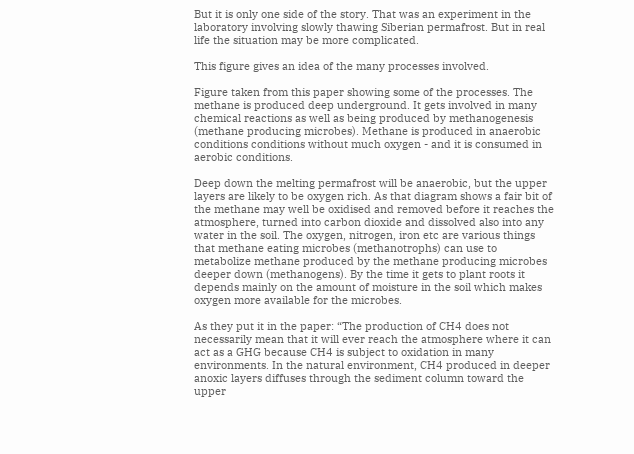But it is only one side of the story. That was an experiment in the laboratory involving slowly thawing Siberian permafrost. But in real life the situation may be more complicated.

This figure gives an idea of the many processes involved.

Figure taken from this paper showing some of the processes. The methane is produced deep underground. It gets involved in many chemical reactions as well as being produced by methanogenesis (methane producing microbes). Methane is produced in anaerobic conditions conditions without much oxygen - and it is consumed in aerobic conditions.

Deep down the melting permafrost will be anaerobic, but the upper layers are likely to be oxygen rich. As that diagram shows a fair bit of the methane may well be oxidised and removed before it reaches the atmosphere, turned into carbon dioxide and dissolved also into any water in the soil. The oxygen, nitrogen, iron etc are various things that methane eating microbes (methanotrophs) can use to metabolize methane produced by the methane producing microbes deeper down (methanogens). By the time it gets to plant roots it depends mainly on the amount of moisture in the soil which makes oxygen more available for the microbes.

As they put it in the paper: “The production of CH4 does not necessarily mean that it will ever reach the atmosphere where it can act as a GHG because CH4 is subject to oxidation in many environments. In the natural environment, CH4 produced in deeper anoxic layers diffuses through the sediment column toward the upper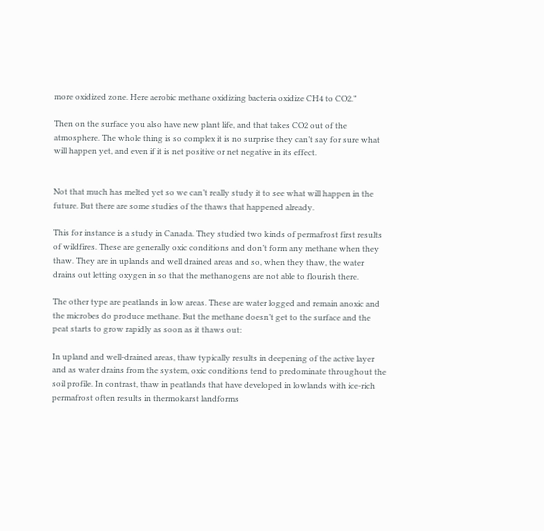more oxidized zone. Here aerobic methane oxidizing bacteria oxidize CH4 to CO2.”

Then on the surface you also have new plant life, and that takes CO2 out of the atmosphere. The whole thing is so complex it is no surprise they can’t say for sure what will happen yet, and even if it is net positive or net negative in its effect.


Not that much has melted yet so we can’t really study it to see what will happen in the future. But there are some studies of the thaws that happened already.

This for instance is a study in Canada. They studied two kinds of permafrost first results of wildfires. These are generally oxic conditions and don’t form any methane when they thaw. They are in uplands and well drained areas and so, when they thaw, the water drains out letting oxygen in so that the methanogens are not able to flourish there.

The other type are peatlands in low areas. These are water logged and remain anoxic and the microbes do produce methane. But the methane doesn’t get to the surface and the peat starts to grow rapidly as soon as it thaws out:

In upland and well-drained areas, thaw typically results in deepening of the active layer and as water drains from the system, oxic conditions tend to predominate throughout the soil profile. In contrast, thaw in peatlands that have developed in lowlands with ice-rich permafrost often results in thermokarst landforms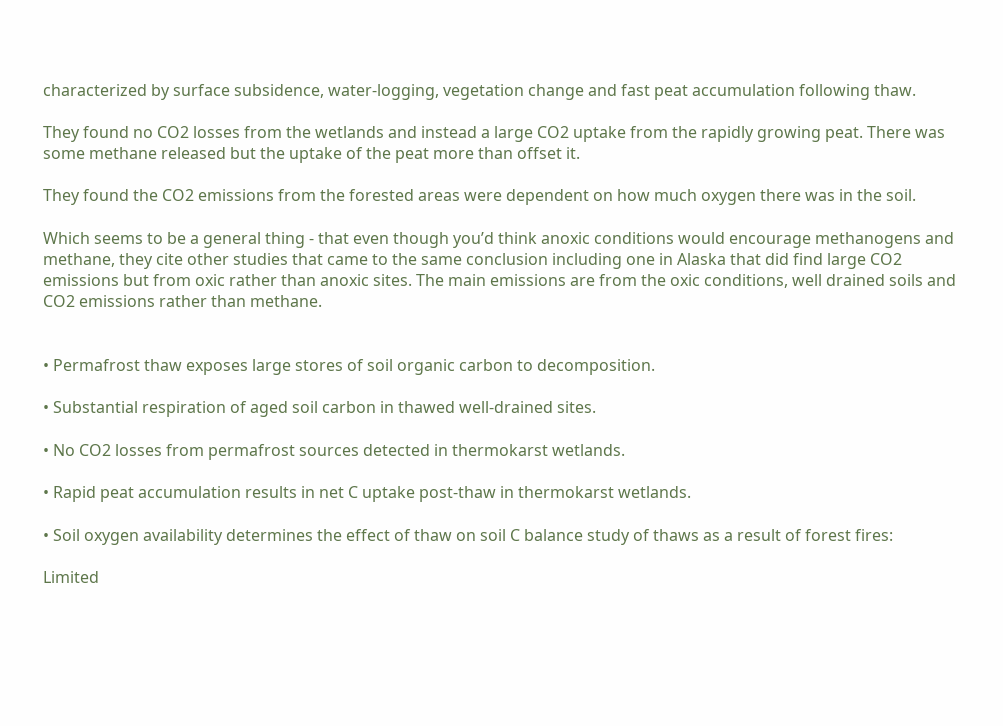characterized by surface subsidence, water-logging, vegetation change and fast peat accumulation following thaw.

They found no CO2 losses from the wetlands and instead a large CO2 uptake from the rapidly growing peat. There was some methane released but the uptake of the peat more than offset it.

They found the CO2 emissions from the forested areas were dependent on how much oxygen there was in the soil.

Which seems to be a general thing - that even though you’d think anoxic conditions would encourage methanogens and methane, they cite other studies that came to the same conclusion including one in Alaska that did find large CO2 emissions but from oxic rather than anoxic sites. The main emissions are from the oxic conditions, well drained soils and CO2 emissions rather than methane.


• Permafrost thaw exposes large stores of soil organic carbon to decomposition.

• Substantial respiration of aged soil carbon in thawed well-drained sites.

• No CO2 losses from permafrost sources detected in thermokarst wetlands.

• Rapid peat accumulation results in net C uptake post-thaw in thermokarst wetlands.

• Soil oxygen availability determines the effect of thaw on soil C balance study of thaws as a result of forest fires:

Limited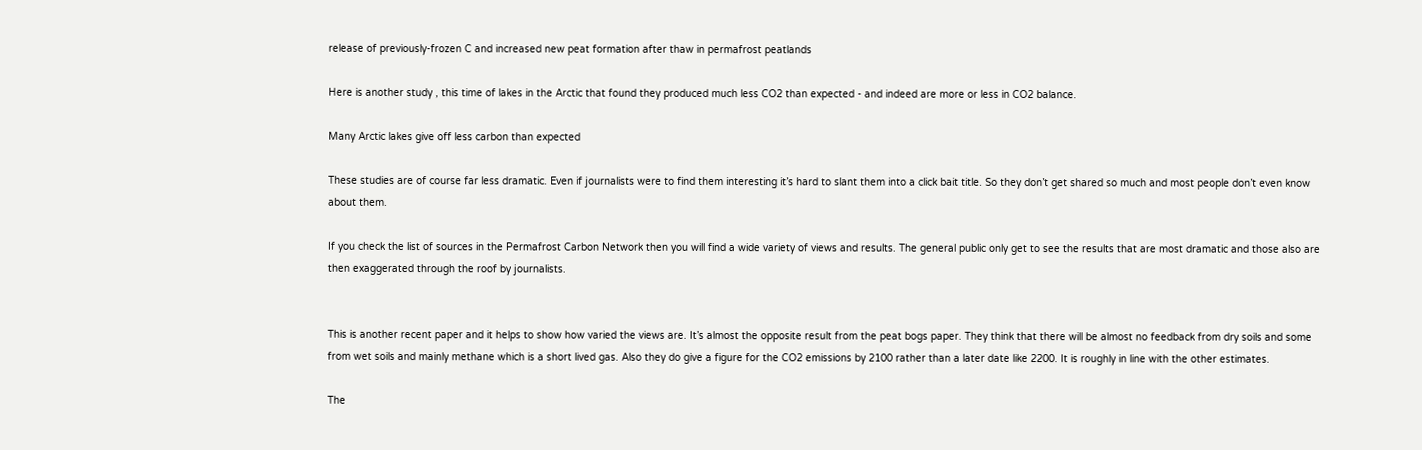release of previously-frozen C and increased new peat formation after thaw in permafrost peatlands

Here is another study , this time of lakes in the Arctic that found they produced much less CO2 than expected - and indeed are more or less in CO2 balance.

Many Arctic lakes give off less carbon than expected

These studies are of course far less dramatic. Even if journalists were to find them interesting it’s hard to slant them into a click bait title. So they don’t get shared so much and most people don’t even know about them.

If you check the list of sources in the Permafrost Carbon Network then you will find a wide variety of views and results. The general public only get to see the results that are most dramatic and those also are then exaggerated through the roof by journalists.


This is another recent paper and it helps to show how varied the views are. It’s almost the opposite result from the peat bogs paper. They think that there will be almost no feedback from dry soils and some from wet soils and mainly methane which is a short lived gas. Also they do give a figure for the CO2 emissions by 2100 rather than a later date like 2200. It is roughly in line with the other estimates.

The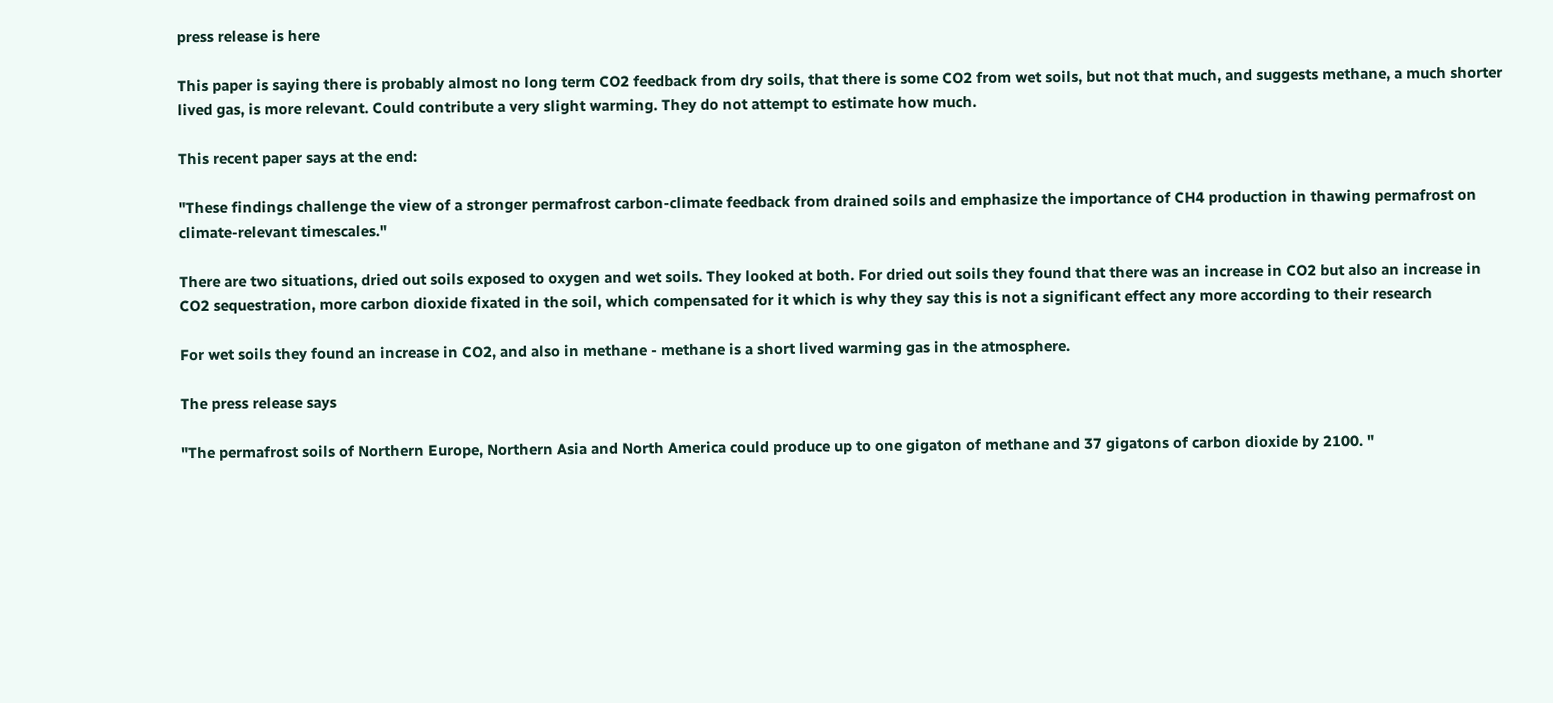press release is here

This paper is saying there is probably almost no long term CO2 feedback from dry soils, that there is some CO2 from wet soils, but not that much, and suggests methane, a much shorter lived gas, is more relevant. Could contribute a very slight warming. They do not attempt to estimate how much.

This recent paper says at the end:

"These findings challenge the view of a stronger permafrost carbon-climate feedback from drained soils and emphasize the importance of CH4 production in thawing permafrost on climate-relevant timescales."

There are two situations, dried out soils exposed to oxygen and wet soils. They looked at both. For dried out soils they found that there was an increase in CO2 but also an increase in CO2 sequestration, more carbon dioxide fixated in the soil, which compensated for it which is why they say this is not a significant effect any more according to their research

For wet soils they found an increase in CO2, and also in methane - methane is a short lived warming gas in the atmosphere.

The press release says

"The permafrost soils of Northern Europe, Northern Asia and North America could produce up to one gigaton of methane and 37 gigatons of carbon dioxide by 2100. "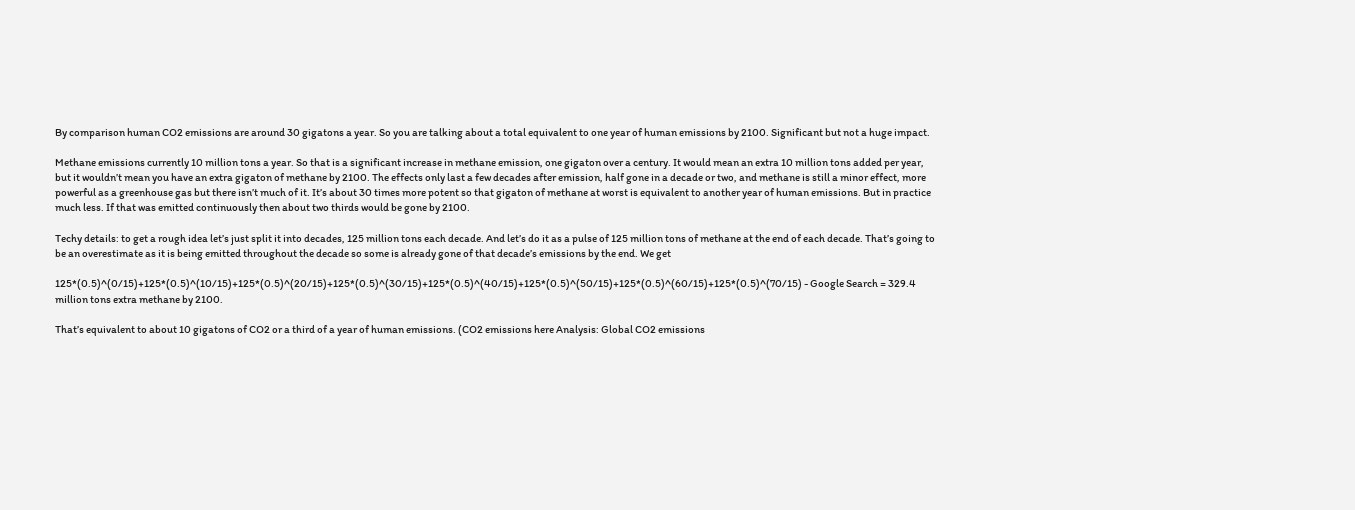By comparison human CO2 emissions are around 30 gigatons a year. So you are talking about a total equivalent to one year of human emissions by 2100. Significant but not a huge impact.

Methane emissions currently 10 million tons a year. So that is a significant increase in methane emission, one gigaton over a century. It would mean an extra 10 million tons added per year, but it wouldn’t mean you have an extra gigaton of methane by 2100. The effects only last a few decades after emission, half gone in a decade or two, and methane is still a minor effect, more powerful as a greenhouse gas but there isn’t much of it. It’s about 30 times more potent so that gigaton of methane at worst is equivalent to another year of human emissions. But in practice much less. If that was emitted continuously then about two thirds would be gone by 2100.

Techy details: to get a rough idea let’s just split it into decades, 125 million tons each decade. And let’s do it as a pulse of 125 million tons of methane at the end of each decade. That’s going to be an overestimate as it is being emitted throughout the decade so some is already gone of that decade’s emissions by the end. We get

125*(0.5)^(0/15)+125*(0.5)^(10/15)+125*(0.5)^(20/15)+125*(0.5)^(30/15)+125*(0.5)^(40/15)+125*(0.5)^(50/15)+125*(0.5)^(60/15)+125*(0.5)^(70/15) - Google Search = 329.4 million tons extra methane by 2100.

That’s equivalent to about 10 gigatons of CO2 or a third of a year of human emissions. (CO2 emissions here Analysis: Global CO2 emissions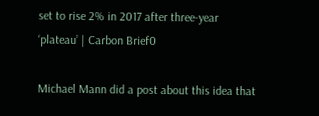set to rise 2% in 2017 after three-year ‘plateau’ | Carbon Brief0

Michael Mann did a post about this idea that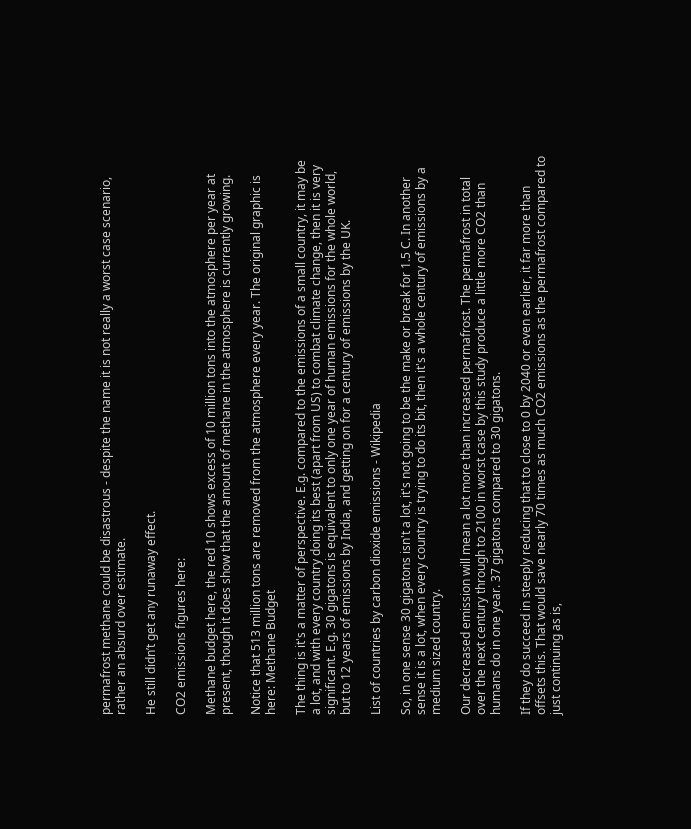permafrost methane could be disastrous - despite the name it is not really a worst case scenario, rather an absurd over estimate.

He still didn’t get any runaway effect.

CO2 emissions figures here:

Methane budget here, the red 10 shows excess of 10 million tons into the atmosphere per year at present, though it does show that the amount of methane in the atmosphere is currently growing.

Notice that 513 million tons are removed from the atmosphere every year. The original graphic is here: Methane Budget

The thing is it's a matter of perspective. E.g. compared to the emissions of a small country, it may be a lot, and with every country doing its best (apart from US) to combat climate change, then it is very significant. E.g. 30 gigatons is equivalent to only one year of human emissions for the whole world, but to 12 years of emissions by India, and getting on for a century of emissions by the UK.

List of countries by carbon dioxide emissions - Wikipedia

So, in one sense 30 gigatons isn't a lot, it's not going to be the make or break for 1.5 C. In another sense it is a lot, when every country is trying to do its bit, then it's a whole century of emissions by a medium sized country.

Our decreased emission will mean a lot more than increased permafrost. The permafrost in total over the next century through to 2100 in worst case by this study produce a little more CO2 than humans do in one year. 37 gigatons compared to 30 gigatons.

If they do succeed in steeply reducing that to close to 0 by 2040 or even earlier, it far more than offsets this. That would save nearly 70 times as much CO2 emissions as the permafrost compared to just continuing as is,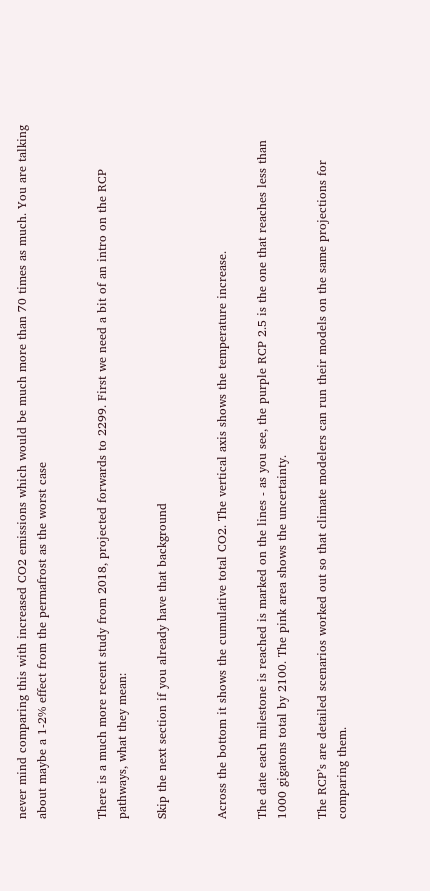never mind comparing this with increased CO2 emissions which would be much more than 70 times as much. You are talking about maybe a 1-2% effect from the permafrost as the worst case


There is a much more recent study from 2018, projected forwards to 2299. First we need a bit of an intro on the RCP pathways, what they mean:

Skip the next section if you already have that background


Across the bottom it shows the cumulative total CO2. The vertical axis shows the temperature increase.

The date each milestone is reached is marked on the lines - as you see, the purple RCP 2.5 is the one that reaches less than 1000 gigatons total by 2100. The pink area shows the uncertainty.

The RCP’s are detailed scenarios worked out so that climate modelers can run their models on the same projections for comparing them.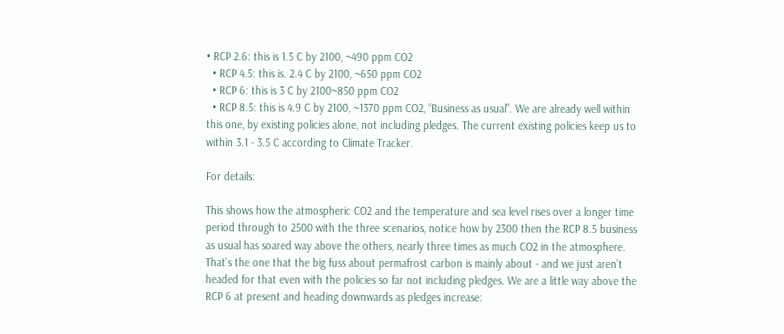• RCP 2.6: this is 1.5 C by 2100, ~490 ppm CO2
  • RCP 4.5: this is. 2.4 C by 2100, ~650 ppm CO2
  • RCP 6: this is 3 C by 2100~850 ppm CO2
  • RCP 8.5: this is 4.9 C by 2100, ~1370 ppm CO2, “Business as usual”. We are already well within this one, by existing policies alone, not including pledges. The current existing policies keep us to within 3.1 - 3.5 C according to Climate Tracker.

For details:

This shows how the atmospheric CO2 and the temperature and sea level rises over a longer time period through to 2500 with the three scenarios, notice how by 2300 then the RCP 8.5 business as usual has soared way above the others, nearly three times as much CO2 in the atmosphere. That’s the one that the big fuss about permafrost carbon is mainly about - and we just aren’t headed for that even with the policies so far not including pledges. We are a little way above the RCP 6 at present and heading downwards as pledges increase: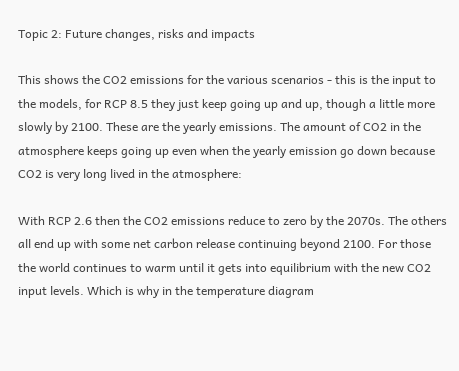Topic 2: Future changes, risks and impacts

This shows the CO2 emissions for the various scenarios - this is the input to the models, for RCP 8.5 they just keep going up and up, though a little more slowly by 2100. These are the yearly emissions. The amount of CO2 in the atmosphere keeps going up even when the yearly emission go down because CO2 is very long lived in the atmosphere:

With RCP 2.6 then the CO2 emissions reduce to zero by the 2070s. The others all end up with some net carbon release continuing beyond 2100. For those the world continues to warm until it gets into equilibrium with the new CO2 input levels. Which is why in the temperature diagram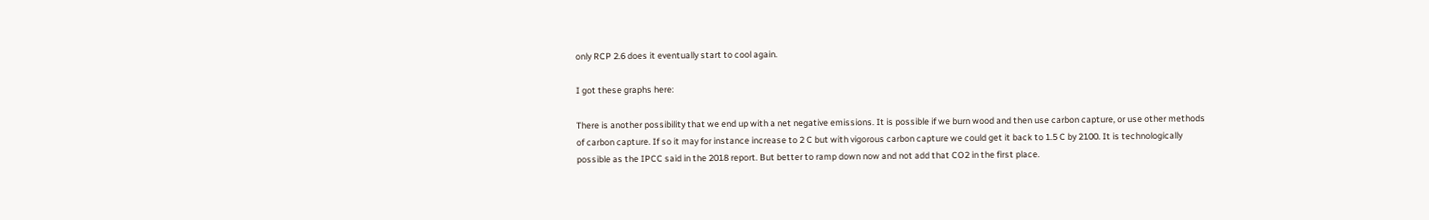only RCP 2.6 does it eventually start to cool again.

I got these graphs here:

There is another possibility that we end up with a net negative emissions. It is possible if we burn wood and then use carbon capture, or use other methods of carbon capture. If so it may for instance increase to 2 C but with vigorous carbon capture we could get it back to 1.5 C by 2100. It is technologically possible as the IPCC said in the 2018 report. But better to ramp down now and not add that CO2 in the first place.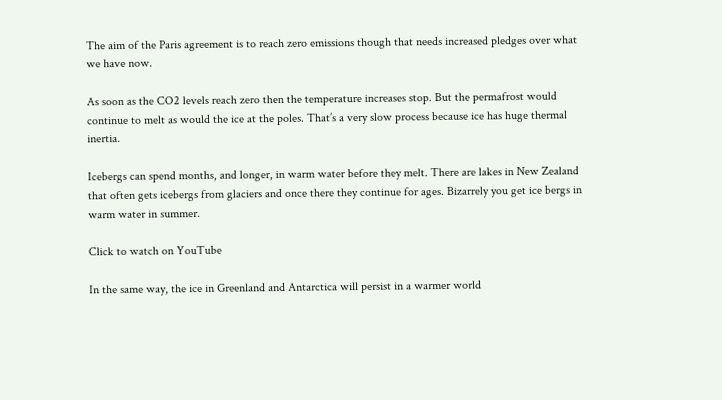The aim of the Paris agreement is to reach zero emissions though that needs increased pledges over what we have now.

As soon as the CO2 levels reach zero then the temperature increases stop. But the permafrost would continue to melt as would the ice at the poles. That’s a very slow process because ice has huge thermal inertia.

Icebergs can spend months, and longer, in warm water before they melt. There are lakes in New Zealand that often gets icebergs from glaciers and once there they continue for ages. Bizarrely you get ice bergs in warm water in summer.

Click to watch on YouTube

In the same way, the ice in Greenland and Antarctica will persist in a warmer world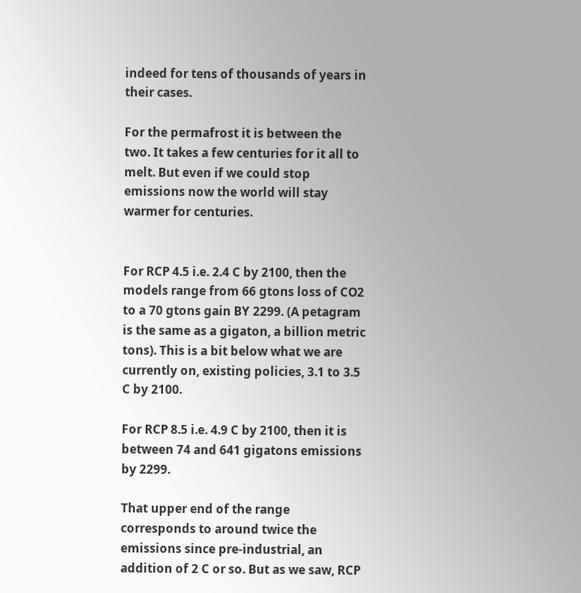indeed for tens of thousands of years in their cases.

For the permafrost it is between the two. It takes a few centuries for it all to melt. But even if we could stop emissions now the world will stay warmer for centuries.


For RCP 4.5 i.e. 2.4 C by 2100, then the models range from 66 gtons loss of CO2 to a 70 gtons gain BY 2299. (A petagram is the same as a gigaton, a billion metric tons). This is a bit below what we are currently on, existing policies, 3.1 to 3.5 C by 2100.

For RCP 8.5 i.e. 4.9 C by 2100, then it is between 74 and 641 gigatons emissions by 2299.

That upper end of the range corresponds to around twice the emissions since pre-industrial, an addition of 2 C or so. But as we saw, RCP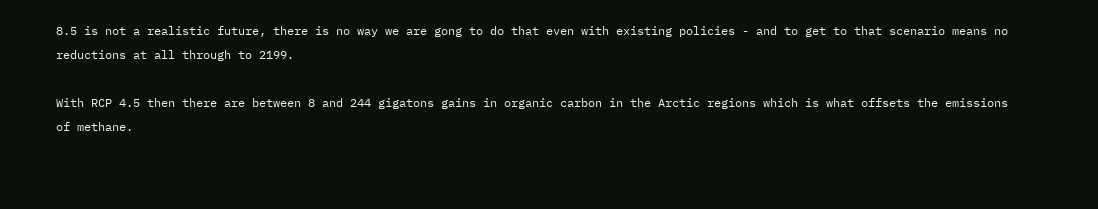8.5 is not a realistic future, there is no way we are gong to do that even with existing policies - and to get to that scenario means no reductions at all through to 2199.

With RCP 4.5 then there are between 8 and 244 gigatons gains in organic carbon in the Arctic regions which is what offsets the emissions of methane.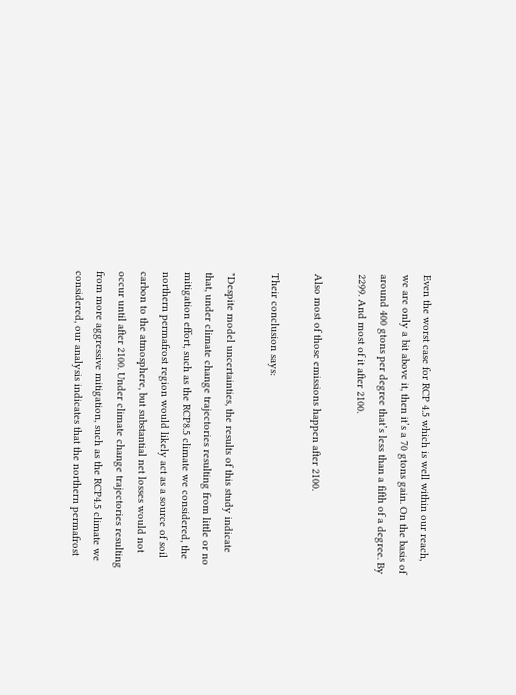Even the worst case for RCP 4.5 which is well within our reach, we are only a bit above it, then it’s a 70 gtons gain. On the basis of around 400 gtons per degree that’s less than a fifth of a degree. By 2299. And most of it after 2100.

Also most of those emissions happen after 2100.

Their conclusion says:

"Despite model uncertainties, the results of this study indicate that, under climate change trajectories resulting from little or no mitigation effort, such as the RCP8.5 climate we considered, the northern permafrost region would likely act as a source of soil carbon to the atmosphere, but substantial net losses would not occur until after 2100. Under climate change trajectories resulting from more aggressive mitigation, such as the RCP4.5 climate we considered, our analysis indicates that the northern permafrost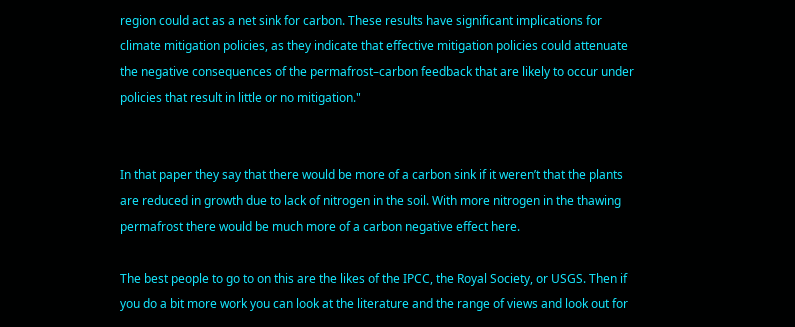region could act as a net sink for carbon. These results have significant implications for climate mitigation policies, as they indicate that effective mitigation policies could attenuate the negative consequences of the permafrost–carbon feedback that are likely to occur under policies that result in little or no mitigation."


In that paper they say that there would be more of a carbon sink if it weren’t that the plants are reduced in growth due to lack of nitrogen in the soil. With more nitrogen in the thawing permafrost there would be much more of a carbon negative effect here.

The best people to go to on this are the likes of the IPCC, the Royal Society, or USGS. Then if you do a bit more work you can look at the literature and the range of views and look out for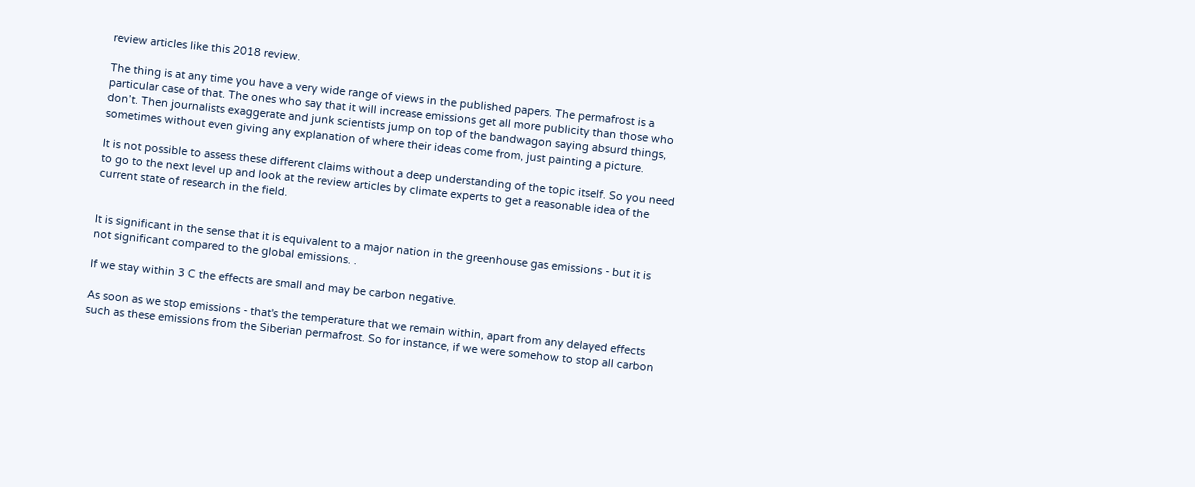review articles like this 2018 review.

The thing is at any time you have a very wide range of views in the published papers. The permafrost is a particular case of that. The ones who say that it will increase emissions get all more publicity than those who don’t. Then journalists exaggerate and junk scientists jump on top of the bandwagon saying absurd things, sometimes without even giving any explanation of where their ideas come from, just painting a picture.

It is not possible to assess these different claims without a deep understanding of the topic itself. So you need to go to the next level up and look at the review articles by climate experts to get a reasonable idea of the current state of research in the field.


It is significant in the sense that it is equivalent to a major nation in the greenhouse gas emissions - but it is not significant compared to the global emissions. .

If we stay within 3 C the effects are small and may be carbon negative.

As soon as we stop emissions - that's the temperature that we remain within, apart from any delayed effects such as these emissions from the Siberian permafrost. So for instance, if we were somehow to stop all carbon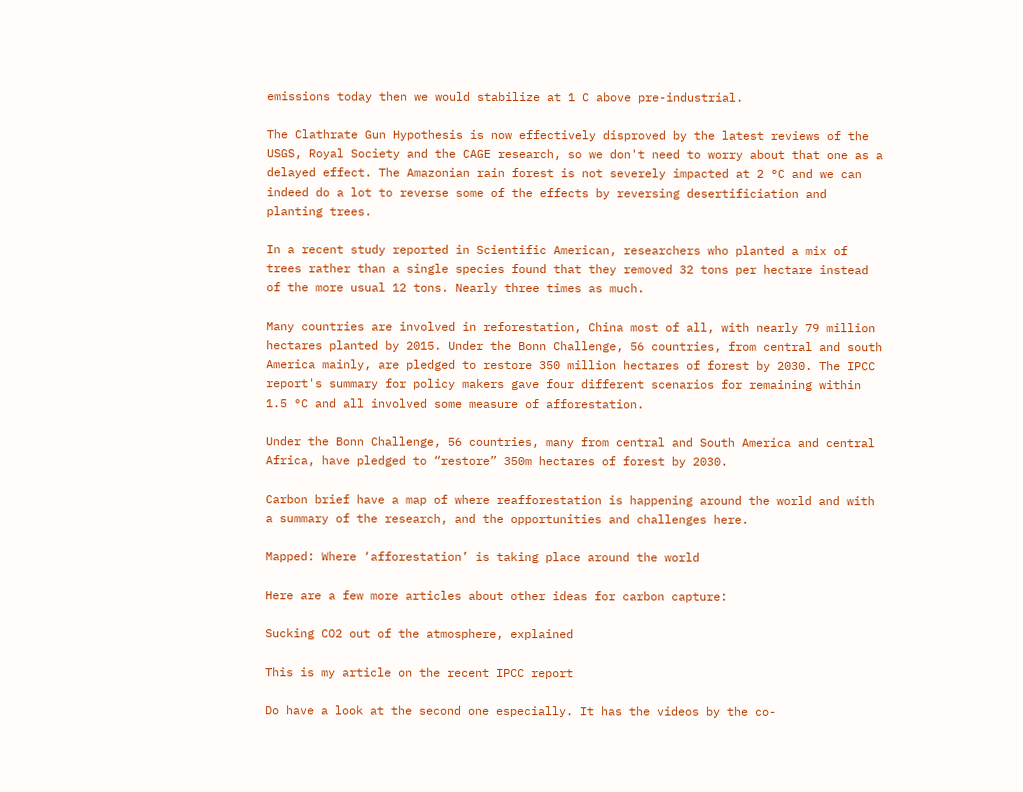emissions today then we would stabilize at 1 C above pre-industrial.

The Clathrate Gun Hypothesis is now effectively disproved by the latest reviews of the USGS, Royal Society and the CAGE research, so we don't need to worry about that one as a delayed effect. The Amazonian rain forest is not severely impacted at 2 °C and we can indeed do a lot to reverse some of the effects by reversing desertificiation and planting trees.

In a recent study reported in Scientific American, researchers who planted a mix of trees rather than a single species found that they removed 32 tons per hectare instead of the more usual 12 tons. Nearly three times as much.

Many countries are involved in reforestation, China most of all, with nearly 79 million hectares planted by 2015. Under the Bonn Challenge, 56 countries, from central and south America mainly, are pledged to restore 350 million hectares of forest by 2030. The IPCC report's summary for policy makers gave four different scenarios for remaining within 1.5 °C and all involved some measure of afforestation.

Under the Bonn Challenge, 56 countries, many from central and South America and central Africa, have pledged to “restore” 350m hectares of forest by 2030.

Carbon brief have a map of where reafforestation is happening around the world and with a summary of the research, and the opportunities and challenges here.

Mapped: Where ‘afforestation’ is taking place around the world

Here are a few more articles about other ideas for carbon capture:

Sucking CO2 out of the atmosphere, explained

This is my article on the recent IPCC report

Do have a look at the second one especially. It has the videos by the co-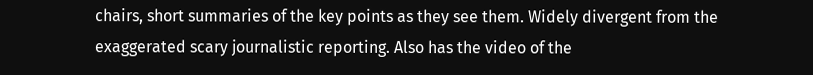chairs, short summaries of the key points as they see them. Widely divergent from the exaggerated scary journalistic reporting. Also has the video of the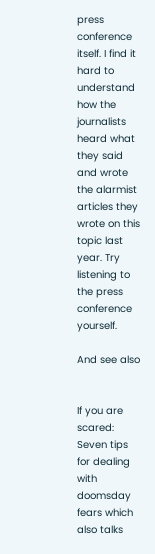press conference itself. I find it hard to understand how the journalists heard what they said and wrote the alarmist articles they wrote on this topic last year. Try listening to the press conference yourself.

And see also


If you are scared: Seven tips for dealing with doomsday fears which also talks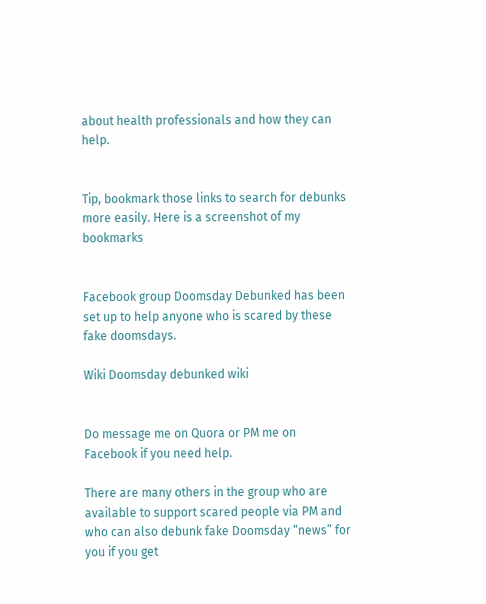about health professionals and how they can help.


Tip, bookmark those links to search for debunks more easily. Here is a screenshot of my bookmarks


Facebook group Doomsday Debunked has been set up to help anyone who is scared by these fake doomsdays.

Wiki Doomsday debunked wiki


Do message me on Quora or PM me on Facebook if you need help.

There are many others in the group who are available to support scared people via PM and who can also debunk fake Doomsday “news” for you if you get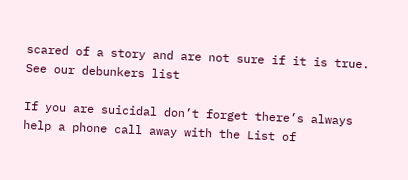scared of a story and are not sure if it is true. See our debunkers list

If you are suicidal don’t forget there’s always help a phone call away with the List of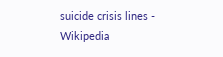suicide crisis lines - Wikipedia